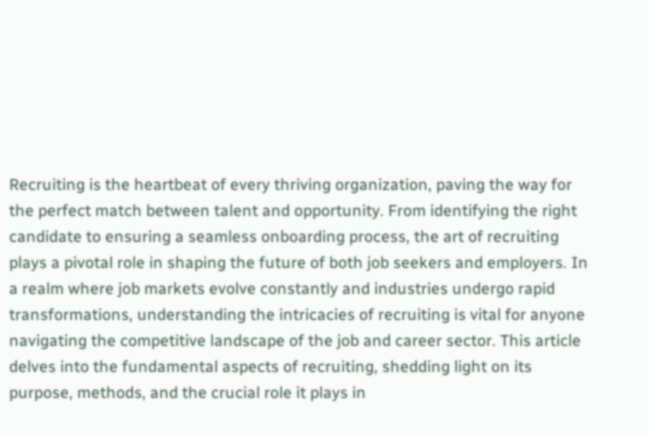Recruiting is the heartbeat of every thriving organization, paving the way for the perfect match between talent and opportunity. From identifying the right candidate to ensuring a seamless onboarding process, the art of recruiting plays a pivotal role in shaping the future of both job seekers and employers. In a realm where job markets evolve constantly and industries undergo rapid transformations, understanding the intricacies of recruiting is vital for anyone navigating the competitive landscape of the job and career sector. This article delves into the fundamental aspects of recruiting, shedding light on its purpose, methods, and the crucial role it plays in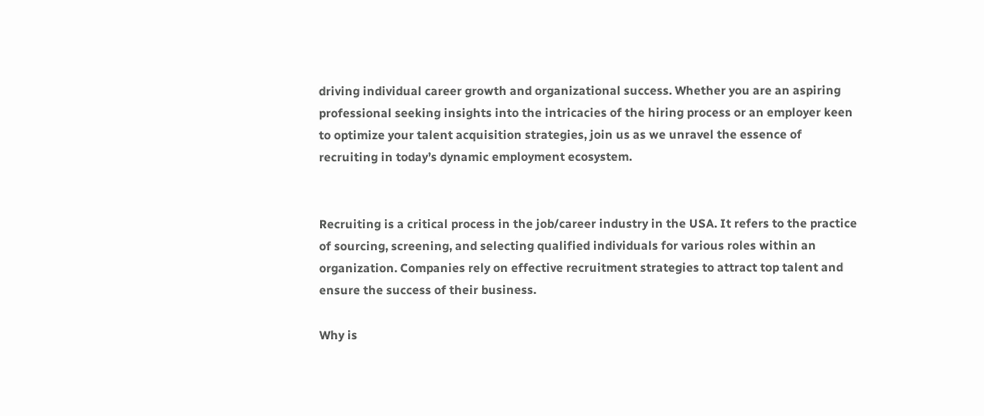driving individual career growth and organizational success. Whether you are an aspiring professional seeking insights into the intricacies of the hiring process or an employer keen to optimize your talent acquisition strategies, join us as we unravel the essence of recruiting in today’s dynamic employment ecosystem.


Recruiting is a critical process in the job/career industry in the USA. It refers to the practice of sourcing, screening, and selecting qualified individuals for various roles within an organization. Companies rely on effective recruitment strategies to attract top talent and ensure the success of their business.

Why is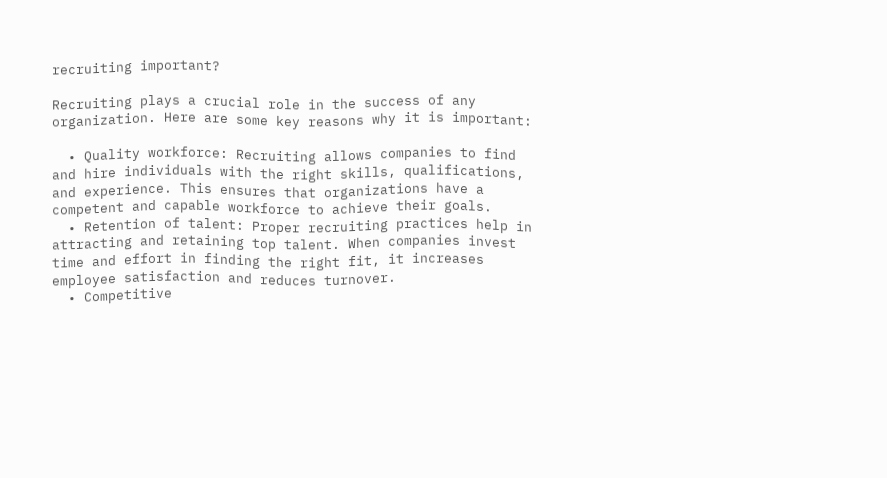recruiting important?

Recruiting plays a crucial role in the success of any organization. Here are some key reasons why it is important:

  • Quality workforce: Recruiting allows companies to find and hire individuals with the right skills, qualifications, and experience. This ensures that organizations have a competent and capable workforce to achieve their goals.
  • Retention of talent: Proper recruiting practices help in attracting and retaining top talent. When companies invest time and effort in finding the right fit, it increases employee satisfaction and reduces turnover.
  • Competitive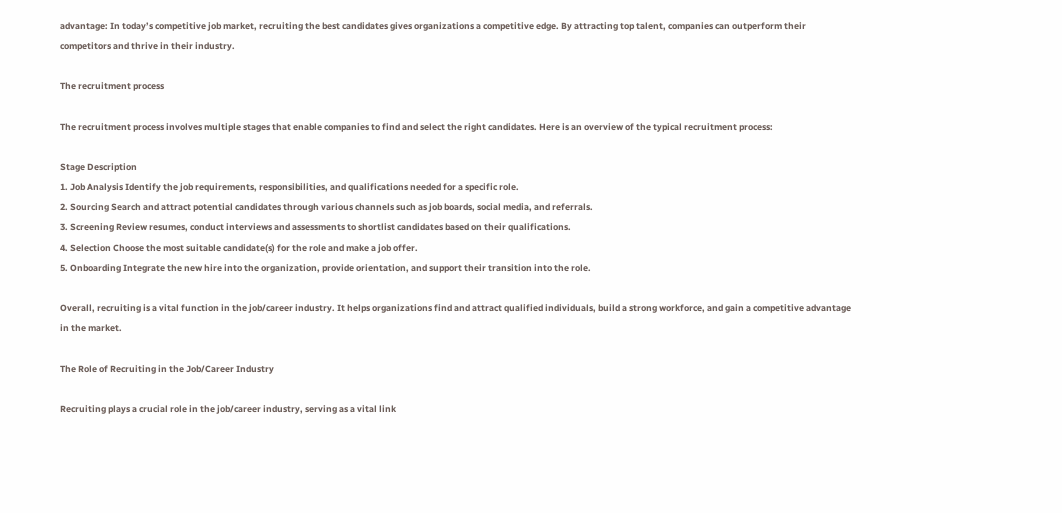advantage: In today’s competitive job market, recruiting the best candidates gives organizations a competitive edge. By attracting top talent, companies can outperform their competitors and thrive in their industry.

The recruitment process

The recruitment process involves multiple stages that enable companies to find and select the right candidates. Here is an overview of the typical recruitment process:

Stage Description
1. Job Analysis Identify the job requirements, responsibilities, and qualifications needed for a specific role.
2. Sourcing Search and attract potential candidates through various channels such as job boards, social media, and referrals.
3. Screening Review resumes, conduct interviews and assessments to shortlist candidates based on their qualifications.
4. Selection Choose the most suitable candidate(s) for the role and make a job offer.
5. Onboarding Integrate the new hire into the organization, provide orientation, and support their transition into the role.

Overall, recruiting is a vital function in the job/career industry. It helps organizations find and attract qualified individuals, build a strong workforce, and gain a competitive advantage in the market.

The Role of Recruiting in the Job/Career Industry

Recruiting plays a crucial role in the job/career industry, serving as a vital link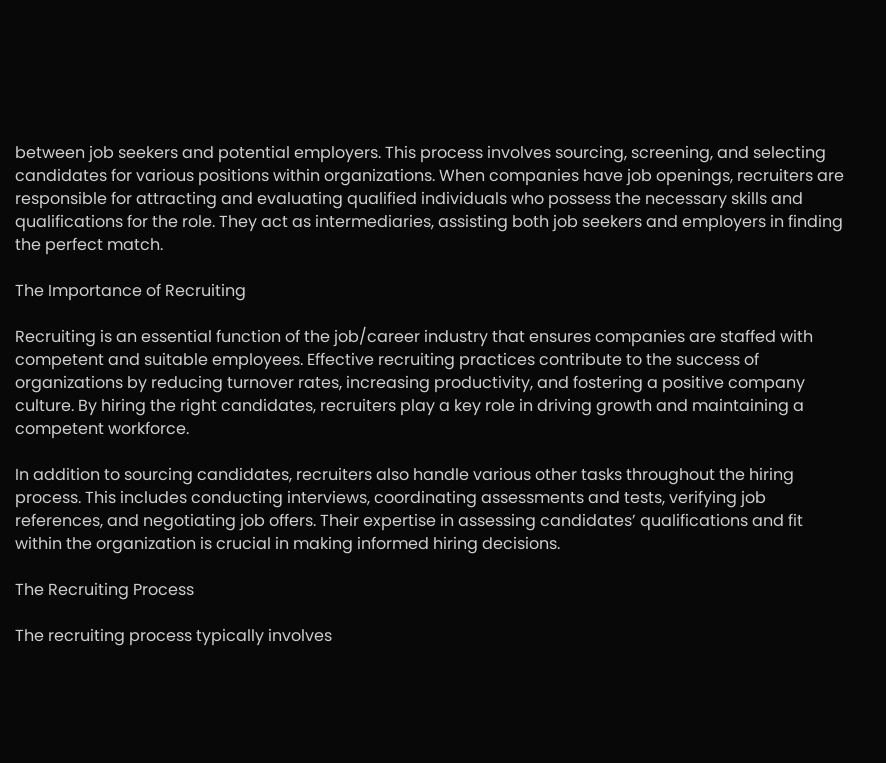between job seekers and potential employers. This process involves sourcing, screening, and selecting candidates for various positions within organizations. When companies have job openings, recruiters are responsible for attracting and evaluating qualified individuals who possess the necessary skills and qualifications for the role. They act as intermediaries, assisting both job seekers and employers in finding the perfect match.

The Importance of Recruiting

Recruiting is an essential function of the job/career industry that ensures companies are staffed with competent and suitable employees. Effective recruiting practices contribute to the success of organizations by reducing turnover rates, increasing productivity, and fostering a positive company culture. By hiring the right candidates, recruiters play a key role in driving growth and maintaining a competent workforce.

In addition to sourcing candidates, recruiters also handle various other tasks throughout the hiring process. This includes conducting interviews, coordinating assessments and tests, verifying job references, and negotiating job offers. Their expertise in assessing candidates’ qualifications and fit within the organization is crucial in making informed hiring decisions.

The Recruiting Process

The recruiting process typically involves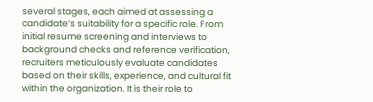several stages, each aimed at assessing a candidate’s suitability for a specific role. From initial resume screening and interviews to background checks and reference verification, recruiters meticulously evaluate candidates based on their skills, experience, and cultural fit within the organization. It is their role to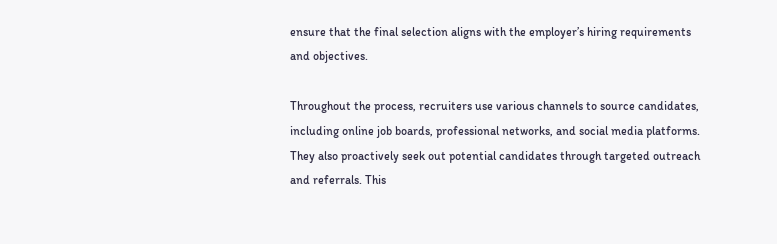ensure that the final selection aligns with the employer’s hiring requirements and objectives.

Throughout the process, recruiters use various channels to source candidates, including online job boards, professional networks, and social media platforms. They also proactively seek out potential candidates through targeted outreach and referrals. This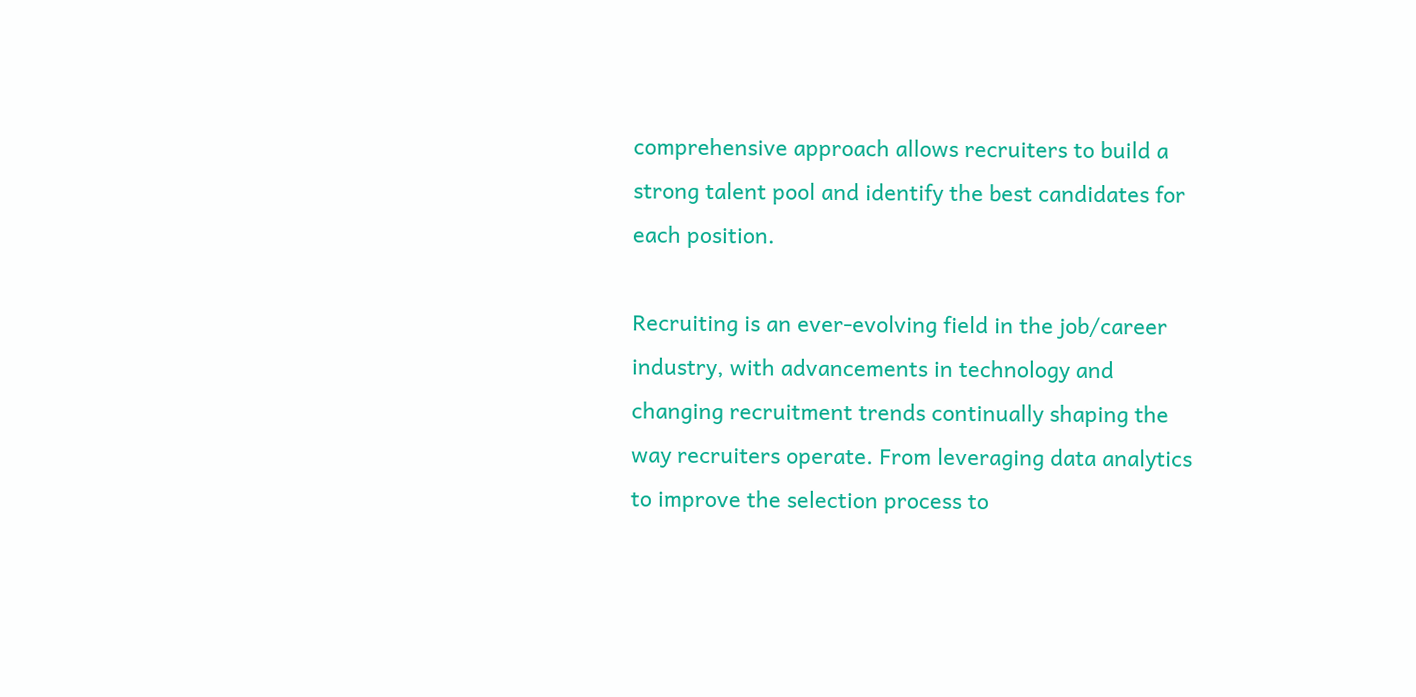comprehensive approach allows recruiters to build a strong talent pool and identify the best candidates for each position.

Recruiting is an ever-evolving field in the job/career industry, with advancements in technology and changing recruitment trends continually shaping the way recruiters operate. From leveraging data analytics to improve the selection process to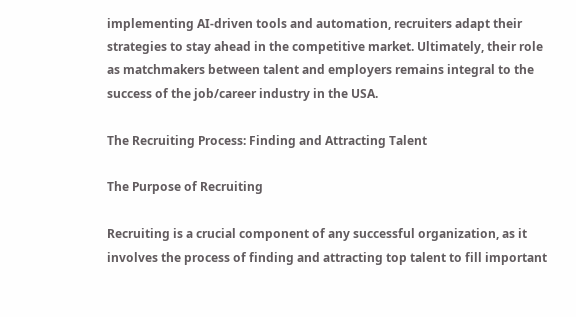implementing AI-driven tools and automation, recruiters adapt their strategies to stay ahead in the competitive market. Ultimately, their role as matchmakers between talent and employers remains integral to the success of the job/career industry in the USA.

The Recruiting Process: Finding and Attracting Talent

The Purpose of Recruiting

Recruiting is a crucial component of any successful organization, as it involves the process of finding and attracting top talent to fill important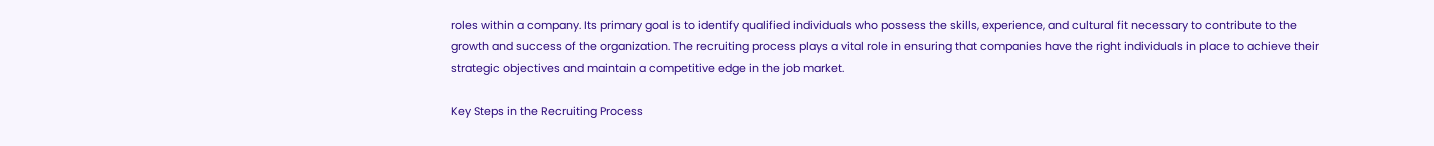roles within a company. Its primary goal is to identify qualified individuals who possess the skills, experience, and cultural fit necessary to contribute to the growth and success of the organization. The recruiting process plays a vital role in ensuring that companies have the right individuals in place to achieve their strategic objectives and maintain a competitive edge in the job market.

Key Steps in the Recruiting Process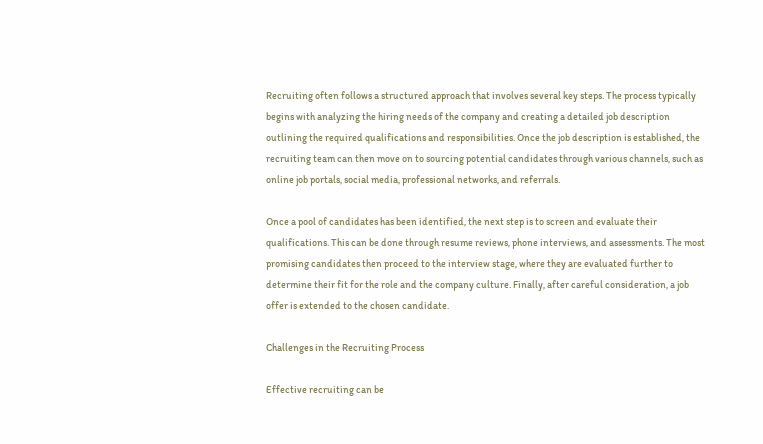Recruiting often follows a structured approach that involves several key steps. The process typically begins with analyzing the hiring needs of the company and creating a detailed job description outlining the required qualifications and responsibilities. Once the job description is established, the recruiting team can then move on to sourcing potential candidates through various channels, such as online job portals, social media, professional networks, and referrals.

Once a pool of candidates has been identified, the next step is to screen and evaluate their qualifications. This can be done through resume reviews, phone interviews, and assessments. The most promising candidates then proceed to the interview stage, where they are evaluated further to determine their fit for the role and the company culture. Finally, after careful consideration, a job offer is extended to the chosen candidate.

Challenges in the Recruiting Process

Effective recruiting can be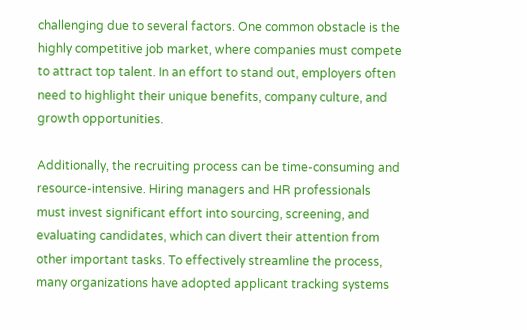challenging due to several factors. One common obstacle is the highly competitive job market, where companies must compete to attract top talent. In an effort to stand out, employers often need to highlight their unique benefits, company culture, and growth opportunities.

Additionally, the recruiting process can be time-consuming and resource-intensive. Hiring managers and HR professionals must invest significant effort into sourcing, screening, and evaluating candidates, which can divert their attention from other important tasks. To effectively streamline the process, many organizations have adopted applicant tracking systems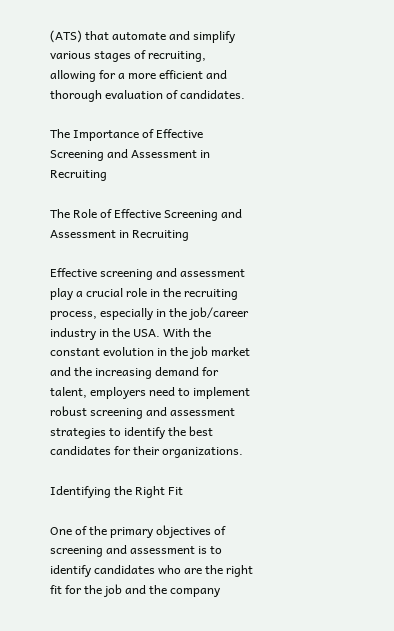(ATS) that automate and simplify various stages of recruiting, allowing for a more efficient and thorough evaluation of candidates.

The Importance of Effective Screening and Assessment in Recruiting

The Role of Effective Screening and Assessment in Recruiting

Effective screening and assessment play a crucial role in the recruiting process, especially in the job/career industry in the USA. With the constant evolution in the job market and the increasing demand for talent, employers need to implement robust screening and assessment strategies to identify the best candidates for their organizations.

Identifying the Right Fit

One of the primary objectives of screening and assessment is to identify candidates who are the right fit for the job and the company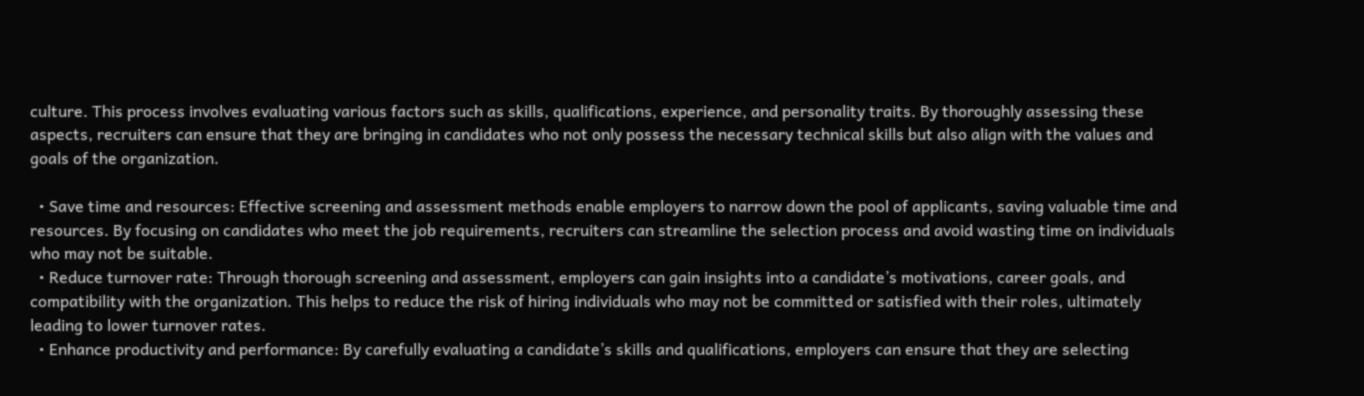culture. This process involves evaluating various factors such as skills, qualifications, experience, and personality traits. By thoroughly assessing these aspects, recruiters can ensure that they are bringing in candidates who not only possess the necessary technical skills but also align with the values and goals of the organization.

  • Save time and resources: Effective screening and assessment methods enable employers to narrow down the pool of applicants, saving valuable time and resources. By focusing on candidates who meet the job requirements, recruiters can streamline the selection process and avoid wasting time on individuals who may not be suitable.
  • Reduce turnover rate: Through thorough screening and assessment, employers can gain insights into a candidate’s motivations, career goals, and compatibility with the organization. This helps to reduce the risk of hiring individuals who may not be committed or satisfied with their roles, ultimately leading to lower turnover rates.
  • Enhance productivity and performance: By carefully evaluating a candidate’s skills and qualifications, employers can ensure that they are selecting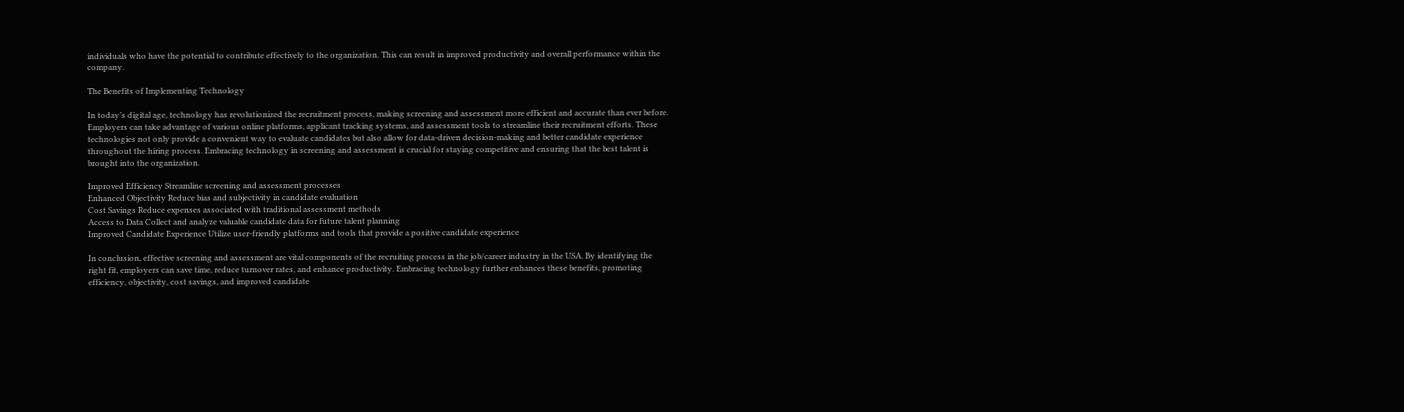individuals who have the potential to contribute effectively to the organization. This can result in improved productivity and overall performance within the company.

The Benefits of Implementing Technology

In today’s digital age, technology has revolutionized the recruitment process, making screening and assessment more efficient and accurate than ever before. Employers can take advantage of various online platforms, applicant tracking systems, and assessment tools to streamline their recruitment efforts. These technologies not only provide a convenient way to evaluate candidates but also allow for data-driven decision-making and better candidate experience throughout the hiring process. Embracing technology in screening and assessment is crucial for staying competitive and ensuring that the best talent is brought into the organization.

Improved Efficiency Streamline screening and assessment processes
Enhanced Objectivity Reduce bias and subjectivity in candidate evaluation
Cost Savings Reduce expenses associated with traditional assessment methods
Access to Data Collect and analyze valuable candidate data for future talent planning
Improved Candidate Experience Utilize user-friendly platforms and tools that provide a positive candidate experience

In conclusion, effective screening and assessment are vital components of the recruiting process in the job/career industry in the USA. By identifying the right fit, employers can save time, reduce turnover rates, and enhance productivity. Embracing technology further enhances these benefits, promoting efficiency, objectivity, cost savings, and improved candidate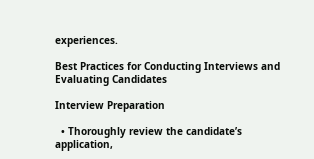experiences.

Best Practices for Conducting Interviews and Evaluating Candidates

Interview Preparation

  • Thoroughly review the candidate’s application,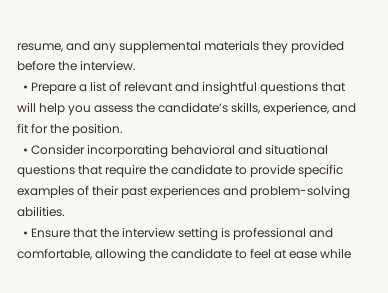resume, and any supplemental materials they provided before the interview.
  • Prepare a list of relevant and insightful questions that will help you assess the candidate’s skills, experience, and fit for the position.
  • Consider incorporating behavioral and situational questions that require the candidate to provide specific examples of their past experiences and problem-solving abilities.
  • Ensure that the interview setting is professional and comfortable, allowing the candidate to feel at ease while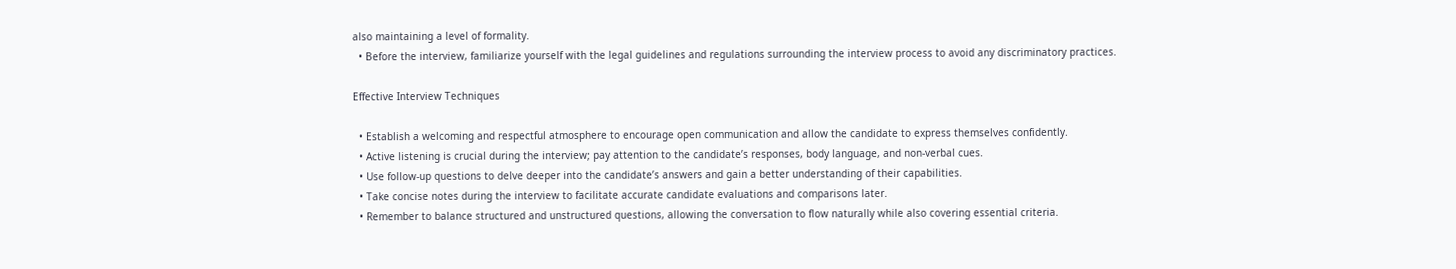also maintaining a level of formality.
  • Before the interview, familiarize yourself with the legal guidelines and regulations surrounding the interview process to avoid any discriminatory practices.

Effective Interview Techniques

  • Establish a welcoming and respectful atmosphere to encourage open communication and allow the candidate to express themselves confidently.
  • Active listening is crucial during the interview; pay attention to the candidate’s responses, body language, and non-verbal cues.
  • Use follow-up questions to delve deeper into the candidate’s answers and gain a better understanding of their capabilities.
  • Take concise notes during the interview to facilitate accurate candidate evaluations and comparisons later.
  • Remember to balance structured and unstructured questions, allowing the conversation to flow naturally while also covering essential criteria.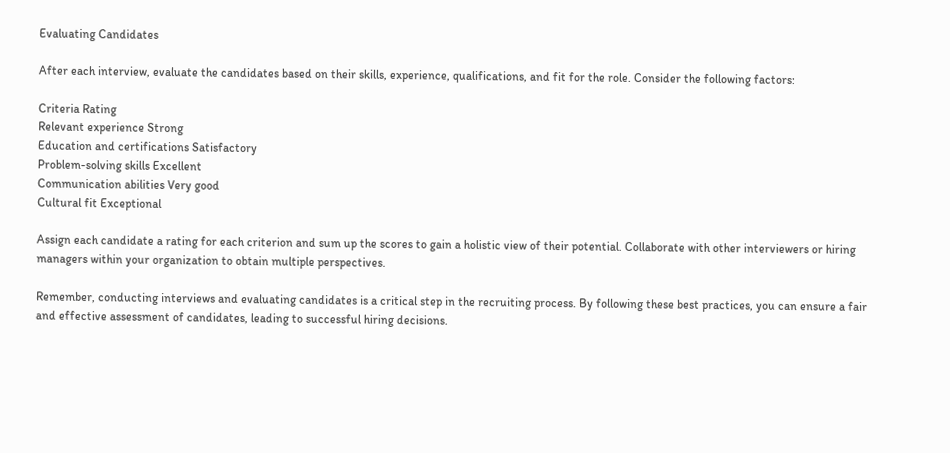Evaluating Candidates

After each interview, evaluate the candidates based on their skills, experience, qualifications, and fit for the role. Consider the following factors:

Criteria Rating
Relevant experience Strong
Education and certifications Satisfactory
Problem-solving skills Excellent
Communication abilities Very good
Cultural fit Exceptional

Assign each candidate a rating for each criterion and sum up the scores to gain a holistic view of their potential. Collaborate with other interviewers or hiring managers within your organization to obtain multiple perspectives.

Remember, conducting interviews and evaluating candidates is a critical step in the recruiting process. By following these best practices, you can ensure a fair and effective assessment of candidates, leading to successful hiring decisions.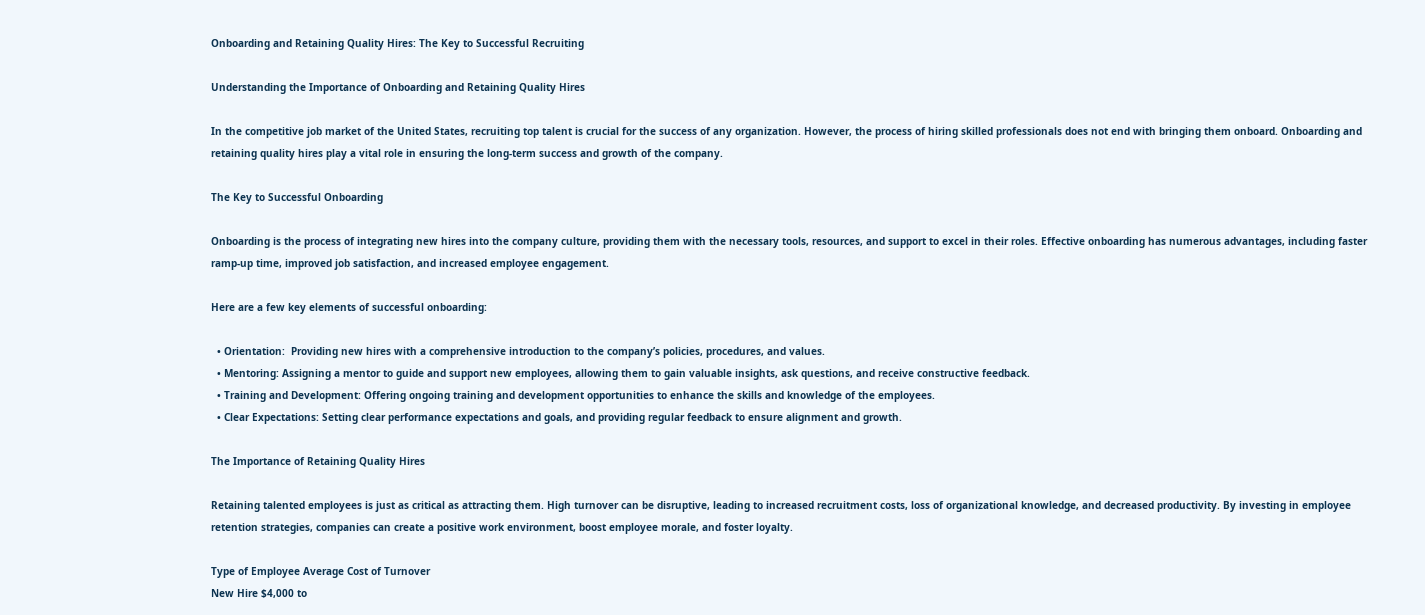Onboarding and Retaining Quality Hires: The Key to Successful Recruiting

Understanding the Importance of Onboarding and Retaining Quality Hires

In the competitive job market of the United States, recruiting top talent is crucial for the success of any organization. However, the process of hiring skilled professionals does not end with bringing them onboard. Onboarding and retaining quality hires play a vital role in ensuring the long-term success and growth of the company.

The Key to Successful Onboarding

Onboarding is the process of integrating new hires into the company culture, providing them with the necessary tools, resources, and support to excel in their roles. Effective onboarding has numerous advantages, including faster ramp-up time, improved job satisfaction, and increased employee engagement.

Here are a few key elements of successful onboarding:

  • Orientation:  Providing new hires with a comprehensive introduction to the company’s policies, procedures, and values.
  • Mentoring: Assigning a mentor to guide and support new employees, allowing them to gain valuable insights, ask questions, and receive constructive feedback.
  • Training and Development: Offering ongoing training and development opportunities to enhance the skills and knowledge of the employees.
  • Clear Expectations: Setting clear performance expectations and goals, and providing regular feedback to ensure alignment and growth.

The Importance of Retaining Quality Hires

Retaining talented employees is just as critical as attracting them. High turnover can be disruptive, leading to increased recruitment costs, loss of organizational knowledge, and decreased productivity. By investing in employee retention strategies, companies can create a positive work environment, boost employee morale, and foster loyalty.

Type of Employee Average Cost of Turnover
New Hire $4,000 to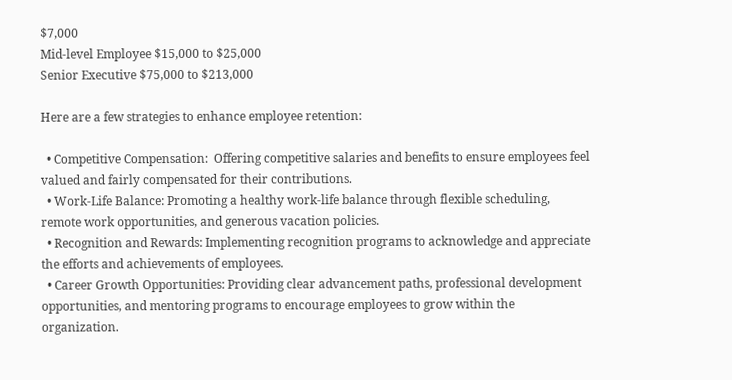$7,000
Mid-level Employee $15,000 to $25,000
Senior Executive $75,000 to $213,000

Here are a few strategies to enhance employee retention:

  • Competitive Compensation:  Offering competitive salaries and benefits to ensure employees feel valued and fairly compensated for their contributions.
  • Work-Life Balance: Promoting a healthy work-life balance through flexible scheduling, remote work opportunities, and generous vacation policies.
  • Recognition and Rewards: Implementing recognition programs to acknowledge and appreciate the efforts and achievements of employees.
  • Career Growth Opportunities: Providing clear advancement paths, professional development opportunities, and mentoring programs to encourage employees to grow within the organization.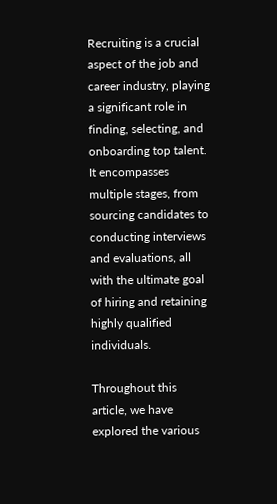Recruiting is a crucial aspect of the job and career industry, playing a significant role in finding, selecting, and onboarding top talent. It encompasses multiple stages, from sourcing candidates to conducting interviews and evaluations, all with the ultimate goal of hiring and retaining highly qualified individuals.

Throughout this article, we have explored the various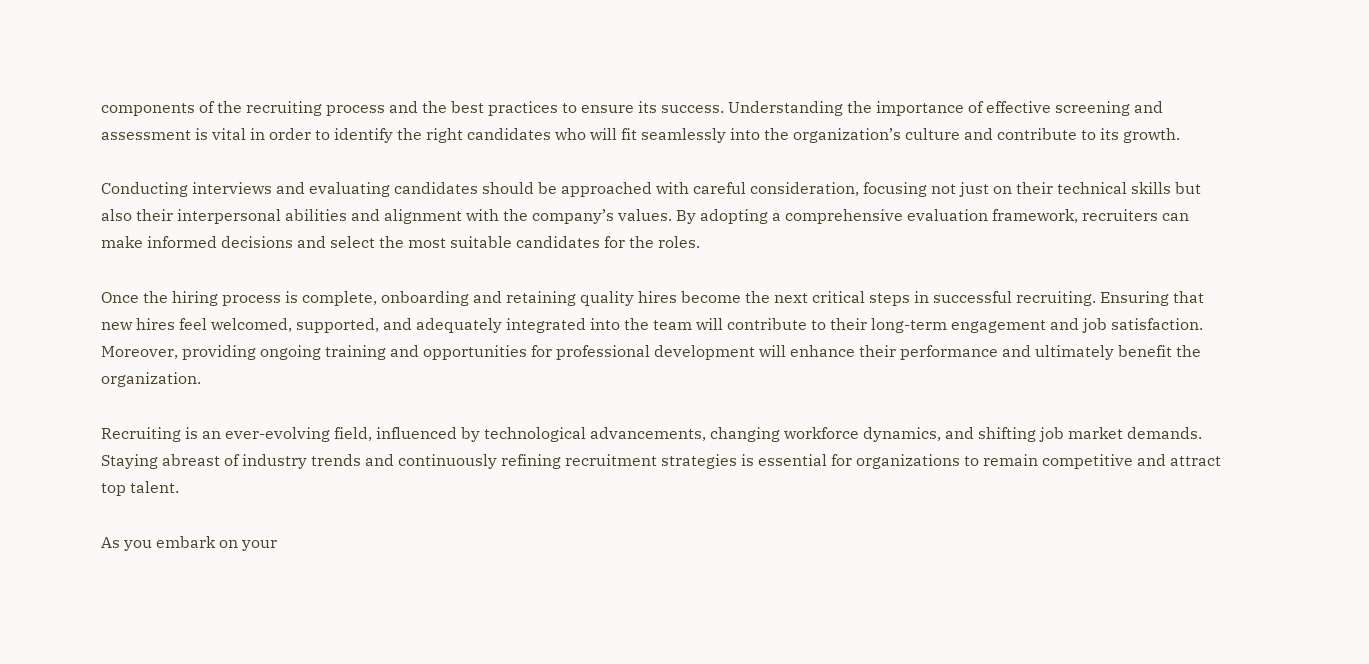components of the recruiting process and the best practices to ensure its success. Understanding the importance of effective screening and assessment is vital in order to identify the right candidates who will fit seamlessly into the organization’s culture and contribute to its growth.

Conducting interviews and evaluating candidates should be approached with careful consideration, focusing not just on their technical skills but also their interpersonal abilities and alignment with the company’s values. By adopting a comprehensive evaluation framework, recruiters can make informed decisions and select the most suitable candidates for the roles.

Once the hiring process is complete, onboarding and retaining quality hires become the next critical steps in successful recruiting. Ensuring that new hires feel welcomed, supported, and adequately integrated into the team will contribute to their long-term engagement and job satisfaction. Moreover, providing ongoing training and opportunities for professional development will enhance their performance and ultimately benefit the organization.

Recruiting is an ever-evolving field, influenced by technological advancements, changing workforce dynamics, and shifting job market demands. Staying abreast of industry trends and continuously refining recruitment strategies is essential for organizations to remain competitive and attract top talent.

As you embark on your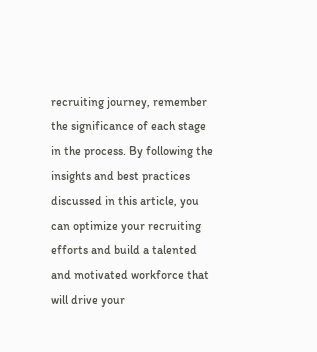recruiting journey, remember the significance of each stage in the process. By following the insights and best practices discussed in this article, you can optimize your recruiting efforts and build a talented and motivated workforce that will drive your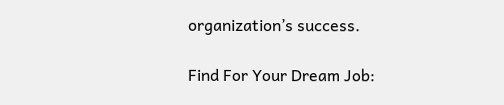organization’s success.

Find For Your Dream Job: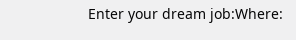Enter your dream job:Where: